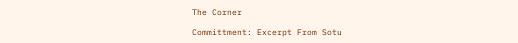The Corner

Committment: Excerpt From Sotu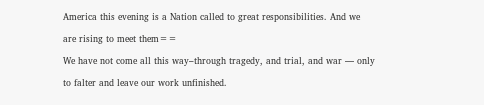America this evening is a Nation called to great responsibilities. And we

are rising to meet them==

We have not come all this way–through tragedy, and trial, and war — only

to falter and leave our work unfinished.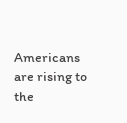Americans are rising to the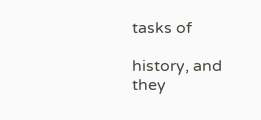tasks of

history, and they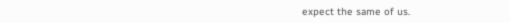expect the same of us.